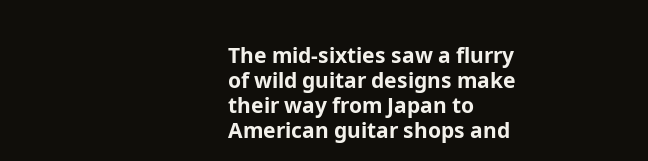The mid-sixties saw a flurry of wild guitar designs make their way from Japan to American guitar shops and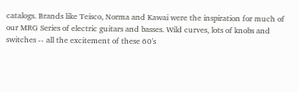catalogs. Brands like Teisco, Norma and Kawai were the inspiration for much of our MRG Series of electric guitars and basses. Wild curves, lots of knobs and switches -- all the excitement of these 60's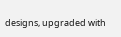designs, upgraded with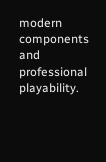modern components and professional playability.